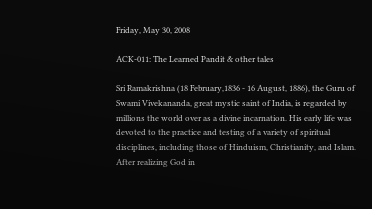Friday, May 30, 2008

ACK-011: The Learned Pandit & other tales

Sri Ramakrishna (18 February,1836 - 16 August, 1886), the Guru of Swami Vivekananda, great mystic saint of India, is regarded by millions the world over as a divine incarnation. His early life was devoted to the practice and testing of a variety of spiritual disciplines, including those of Hinduism, Christianity, and Islam. After realizing God in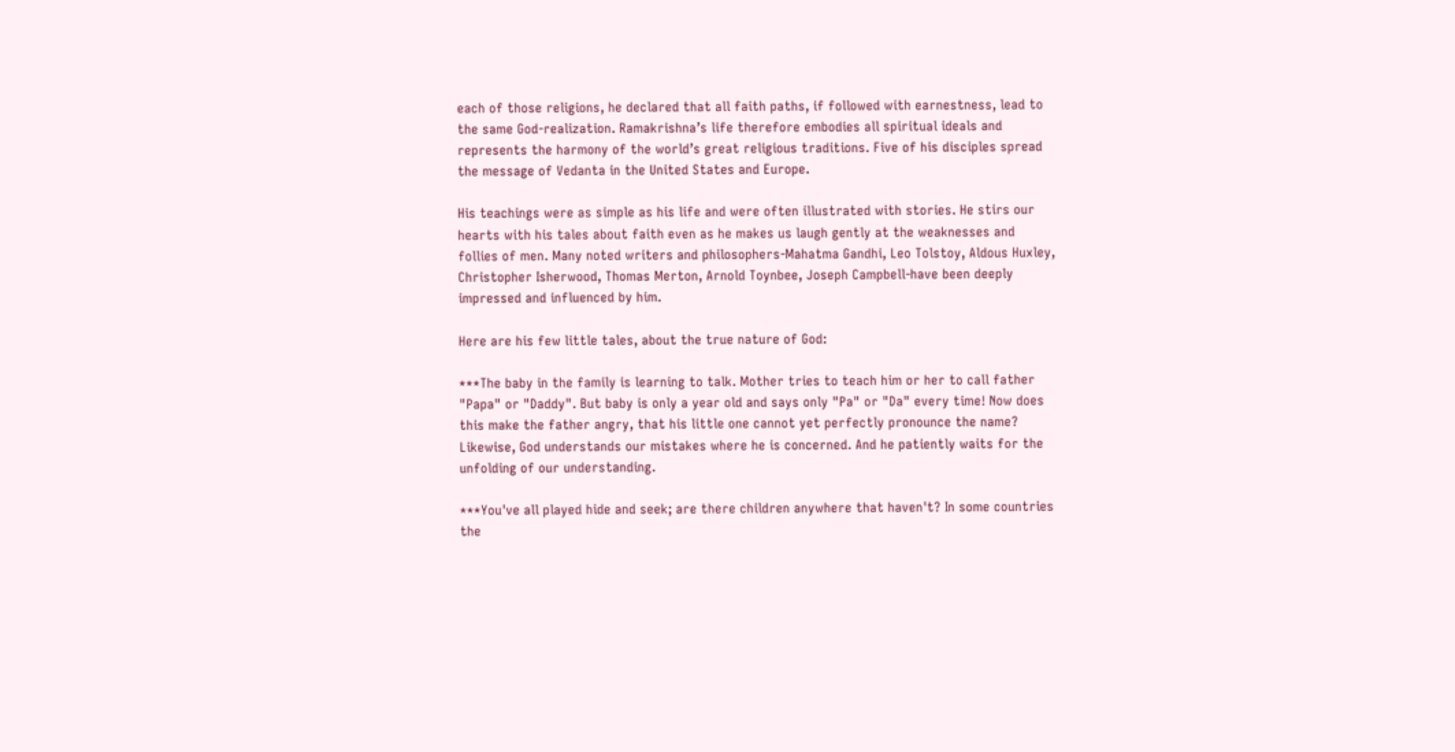each of those religions, he declared that all faith paths, if followed with earnestness, lead to the same God-realization. Ramakrishna’s life therefore embodies all spiritual ideals and represents the harmony of the world’s great religious traditions. Five of his disciples spread the message of Vedanta in the United States and Europe.

His teachings were as simple as his life and were often illustrated with stories. He stirs our hearts with his tales about faith even as he makes us laugh gently at the weaknesses and follies of men. Many noted writers and philosophers-Mahatma Gandhi, Leo Tolstoy, Aldous Huxley, Christopher Isherwood, Thomas Merton, Arnold Toynbee, Joseph Campbell-have been deeply impressed and influenced by him.

Here are his few little tales, about the true nature of God:

***The baby in the family is learning to talk. Mother tries to teach him or her to call father "Papa" or "Daddy". But baby is only a year old and says only "Pa" or "Da" every time! Now does this make the father angry, that his little one cannot yet perfectly pronounce the name? Likewise, God understands our mistakes where he is concerned. And he patiently waits for the unfolding of our understanding.

***You've all played hide and seek; are there children anywhere that haven't? In some countries the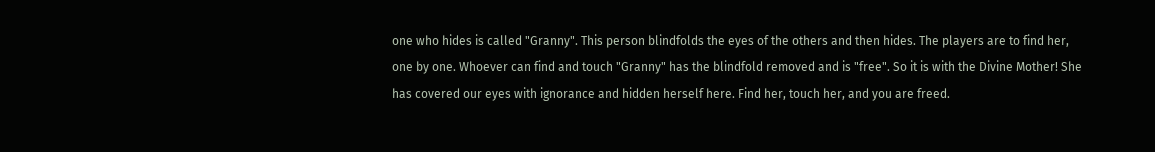one who hides is called "Granny". This person blindfolds the eyes of the others and then hides. The players are to find her, one by one. Whoever can find and touch "Granny" has the blindfold removed and is "free". So it is with the Divine Mother! She has covered our eyes with ignorance and hidden herself here. Find her, touch her, and you are freed.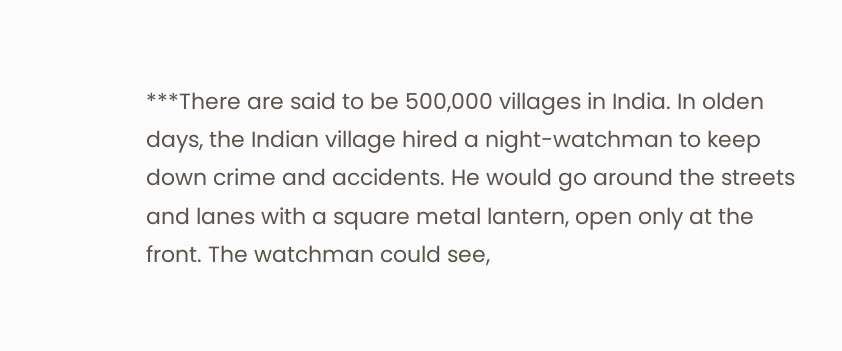***There are said to be 500,000 villages in India. In olden days, the Indian village hired a night-watchman to keep down crime and accidents. He would go around the streets and lanes with a square metal lantern, open only at the front. The watchman could see,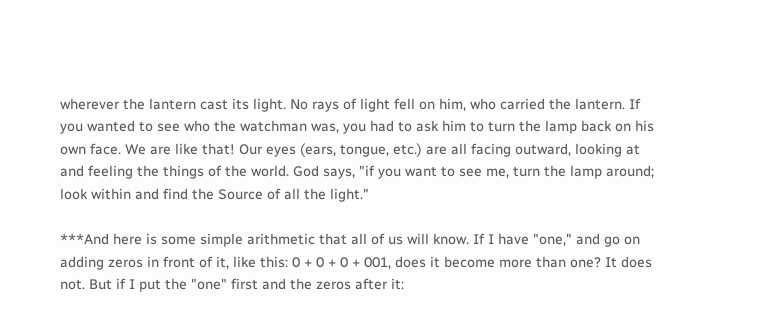wherever the lantern cast its light. No rays of light fell on him, who carried the lantern. If you wanted to see who the watchman was, you had to ask him to turn the lamp back on his own face. We are like that! Our eyes (ears, tongue, etc.) are all facing outward, looking at and feeling the things of the world. God says, "if you want to see me, turn the lamp around; look within and find the Source of all the light."

***And here is some simple arithmetic that all of us will know. If I have "one," and go on adding zeros in front of it, like this: 0 + 0 + 0 + 001, does it become more than one? It does not. But if I put the "one" first and the zeros after it: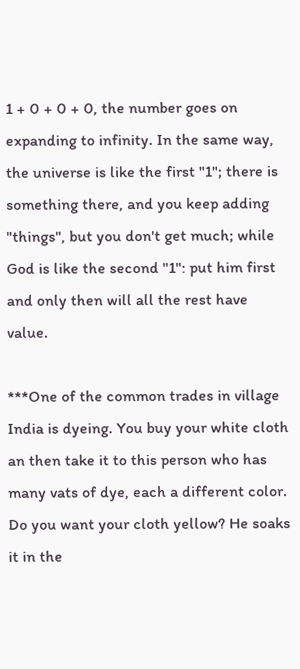1 + 0 + 0 + 0, the number goes on expanding to infinity. In the same way, the universe is like the first "1"; there is something there, and you keep adding "things", but you don't get much; while God is like the second "1": put him first and only then will all the rest have value.

***One of the common trades in village India is dyeing. You buy your white cloth an then take it to this person who has many vats of dye, each a different color. Do you want your cloth yellow? He soaks it in the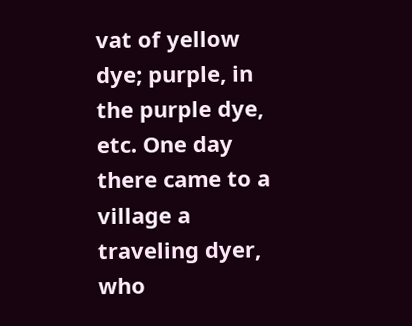vat of yellow dye; purple, in the purple dye, etc. One day there came to a village a traveling dyer, who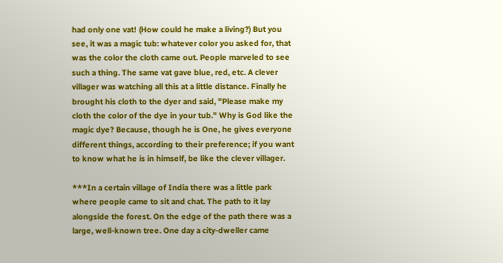had only one vat! (How could he make a living?) But you see, it was a magic tub: whatever color you asked for, that was the color the cloth came out. People marveled to see such a thing. The same vat gave blue, red, etc. A clever villager was watching all this at a little distance. Finally he brought his cloth to the dyer and said, "Please make my cloth the color of the dye in your tub." Why is God like the magic dye? Because, though he is One, he gives everyone different things, according to their preference; if you want to know what he is in himself, be like the clever villager.

***In a certain village of India there was a little park where people came to sit and chat. The path to it lay alongside the forest. On the edge of the path there was a large, well-known tree. One day a city-dweller came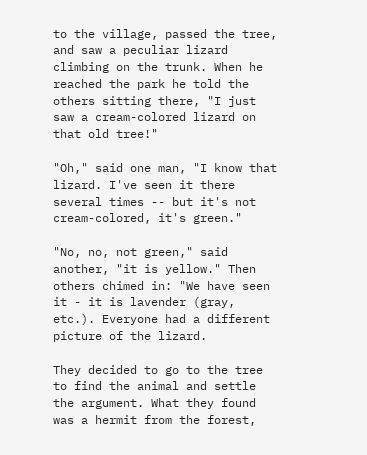to the village, passed the tree, and saw a peculiar lizard climbing on the trunk. When he reached the park he told the others sitting there, "I just saw a cream-colored lizard on that old tree!"

"Oh," said one man, "I know that lizard. I've seen it there several times -- but it's not cream-colored, it's green."

"No, no, not green," said another, "it is yellow." Then others chimed in: "We have seen it - it is lavender (gray, etc.). Everyone had a different picture of the lizard.

They decided to go to the tree to find the animal and settle the argument. What they found was a hermit from the forest,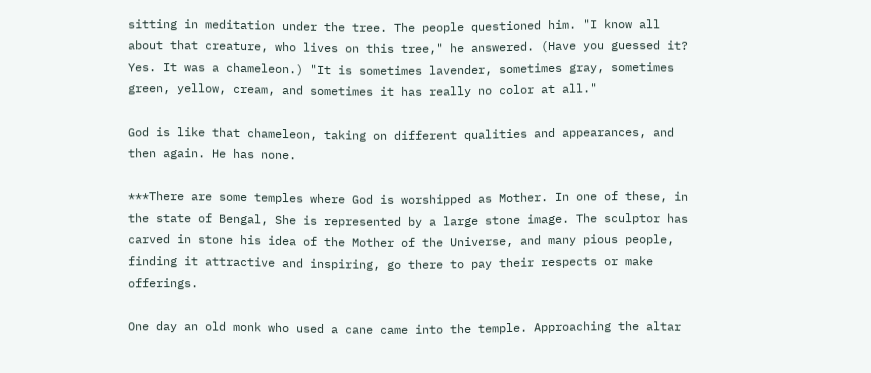sitting in meditation under the tree. The people questioned him. "I know all about that creature, who lives on this tree," he answered. (Have you guessed it? Yes. It was a chameleon.) "It is sometimes lavender, sometimes gray, sometimes green, yellow, cream, and sometimes it has really no color at all."

God is like that chameleon, taking on different qualities and appearances, and then again. He has none.

***There are some temples where God is worshipped as Mother. In one of these, in the state of Bengal, She is represented by a large stone image. The sculptor has carved in stone his idea of the Mother of the Universe, and many pious people, finding it attractive and inspiring, go there to pay their respects or make offerings.

One day an old monk who used a cane came into the temple. Approaching the altar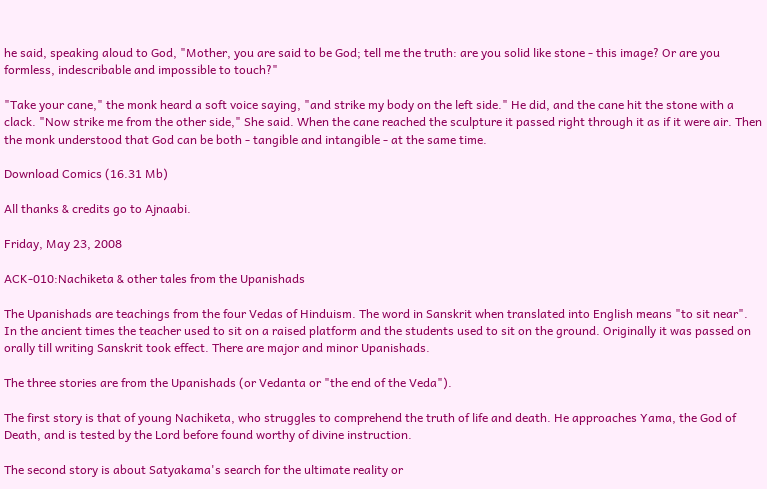he said, speaking aloud to God, "Mother, you are said to be God; tell me the truth: are you solid like stone - this image? Or are you formless, indescribable and impossible to touch?"

"Take your cane," the monk heard a soft voice saying, "and strike my body on the left side." He did, and the cane hit the stone with a clack. "Now strike me from the other side," She said. When the cane reached the sculpture it passed right through it as if it were air. Then the monk understood that God can be both - tangible and intangible - at the same time.

Download Comics (16.31 Mb)

All thanks & credits go to Ajnaabi.

Friday, May 23, 2008

ACK-010:Nachiketa & other tales from the Upanishads

The Upanishads are teachings from the four Vedas of Hinduism. The word in Sanskrit when translated into English means "to sit near". In the ancient times the teacher used to sit on a raised platform and the students used to sit on the ground. Originally it was passed on orally till writing Sanskrit took effect. There are major and minor Upanishads.

The three stories are from the Upanishads (or Vedanta or "the end of the Veda").

The first story is that of young Nachiketa, who struggles to comprehend the truth of life and death. He approaches Yama, the God of Death, and is tested by the Lord before found worthy of divine instruction.

The second story is about Satyakama's search for the ultimate reality or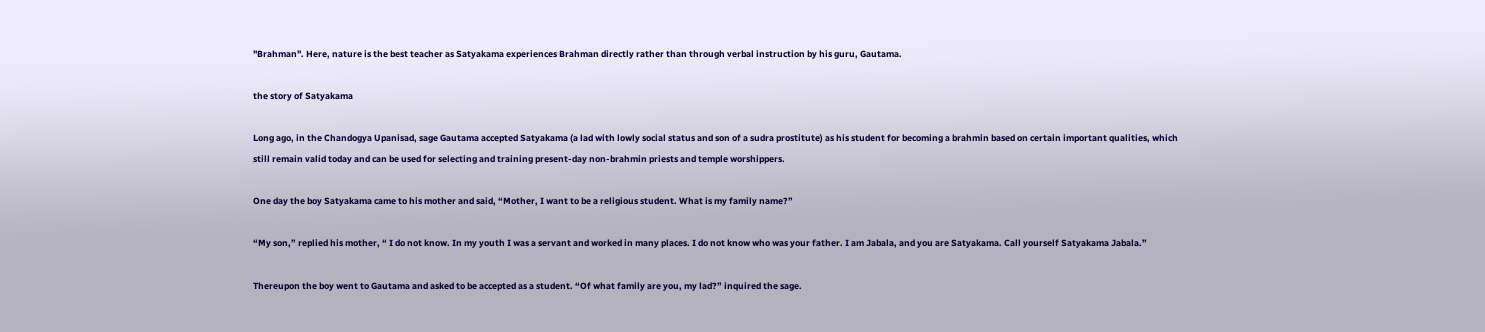"Brahman". Here, nature is the best teacher as Satyakama experiences Brahman directly rather than through verbal instruction by his guru, Gautama.

the story of Satyakama

Long ago, in the Chandogya Upanisad, sage Gautama accepted Satyakama (a lad with lowly social status and son of a sudra prostitute) as his student for becoming a brahmin based on certain important qualities, which still remain valid today and can be used for selecting and training present-day non-brahmin priests and temple worshippers.

One day the boy Satyakama came to his mother and said, “Mother, I want to be a religious student. What is my family name?”

“My son,” replied his mother, “ I do not know. In my youth I was a servant and worked in many places. I do not know who was your father. I am Jabala, and you are Satyakama. Call yourself Satyakama Jabala.”

Thereupon the boy went to Gautama and asked to be accepted as a student. “Of what family are you, my lad?” inquired the sage.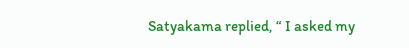Satyakama replied, “ I asked my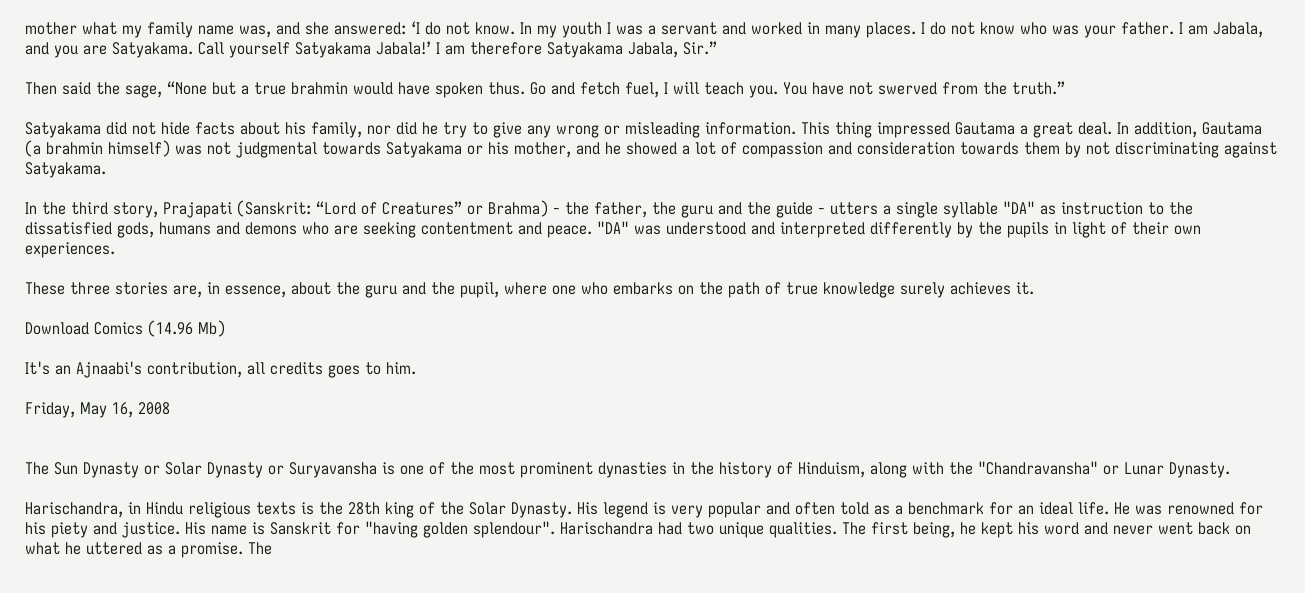mother what my family name was, and she answered: ‘I do not know. In my youth I was a servant and worked in many places. I do not know who was your father. I am Jabala, and you are Satyakama. Call yourself Satyakama Jabala!’ I am therefore Satyakama Jabala, Sir.”

Then said the sage, “None but a true brahmin would have spoken thus. Go and fetch fuel, I will teach you. You have not swerved from the truth.”

Satyakama did not hide facts about his family, nor did he try to give any wrong or misleading information. This thing impressed Gautama a great deal. In addition, Gautama (a brahmin himself) was not judgmental towards Satyakama or his mother, and he showed a lot of compassion and consideration towards them by not discriminating against Satyakama.

In the third story, Prajapati (Sanskrit: “Lord of Creatures” or Brahma) - the father, the guru and the guide - utters a single syllable "DA" as instruction to the dissatisfied gods, humans and demons who are seeking contentment and peace. "DA" was understood and interpreted differently by the pupils in light of their own experiences.

These three stories are, in essence, about the guru and the pupil, where one who embarks on the path of true knowledge surely achieves it.

Download Comics (14.96 Mb)

It's an Ajnaabi's contribution, all credits goes to him.

Friday, May 16, 2008


The Sun Dynasty or Solar Dynasty or Suryavansha is one of the most prominent dynasties in the history of Hinduism, along with the "Chandravansha" or Lunar Dynasty.

Harischandra, in Hindu religious texts is the 28th king of the Solar Dynasty. His legend is very popular and often told as a benchmark for an ideal life. He was renowned for his piety and justice. His name is Sanskrit for "having golden splendour". Harischandra had two unique qualities. The first being, he kept his word and never went back on what he uttered as a promise. The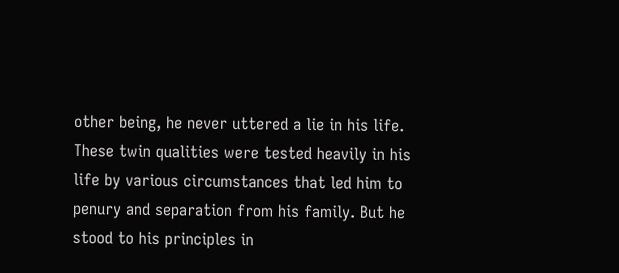other being, he never uttered a lie in his life. These twin qualities were tested heavily in his life by various circumstances that led him to penury and separation from his family. But he stood to his principles in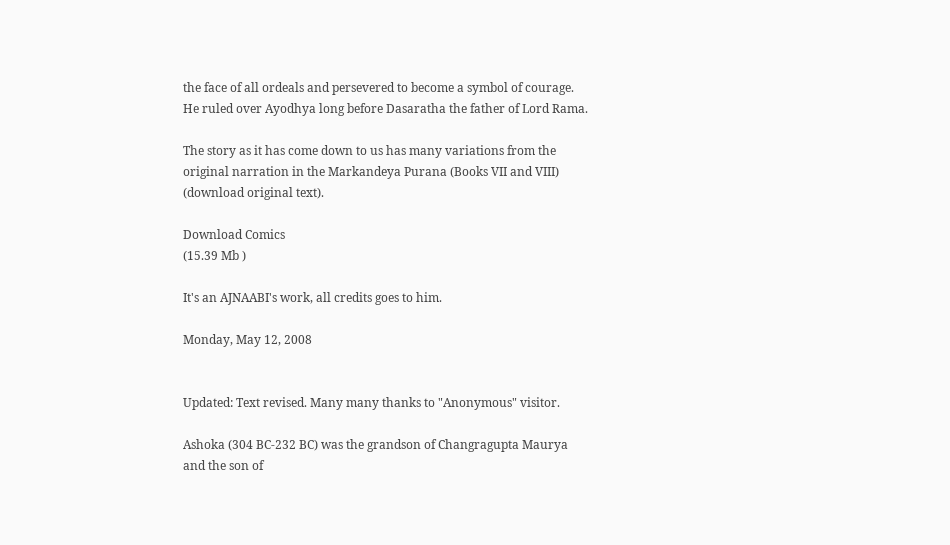the face of all ordeals and persevered to become a symbol of courage. He ruled over Ayodhya long before Dasaratha the father of Lord Rama.

The story as it has come down to us has many variations from the original narration in the Markandeya Purana (Books VII and VIII) (download original text).

Download Comics
(15.39 Mb )

It's an AJNAABI's work, all credits goes to him.

Monday, May 12, 2008


Updated: Text revised. Many many thanks to "Anonymous" visitor.

Ashoka (304 BC-232 BC) was the grandson of Changragupta Maurya and the son of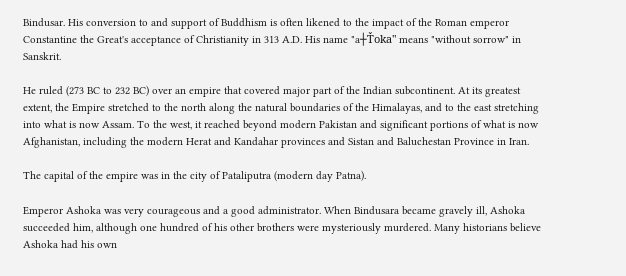Bindusar. His conversion to and support of Buddhism is often likened to the impact of the Roman emperor Constantine the Great's acceptance of Christianity in 313 A.D. His name "a┼Ťoka" means "without sorrow" in Sanskrit.

He ruled (273 BC to 232 BC) over an empire that covered major part of the Indian subcontinent. At its greatest extent, the Empire stretched to the north along the natural boundaries of the Himalayas, and to the east stretching into what is now Assam. To the west, it reached beyond modern Pakistan and significant portions of what is now Afghanistan, including the modern Herat and Kandahar provinces and Sistan and Baluchestan Province in Iran.

The capital of the empire was in the city of Pataliputra (modern day Patna).

Emperor Ashoka was very courageous and a good administrator. When Bindusara became gravely ill, Ashoka succeeded him, although one hundred of his other brothers were mysteriously murdered. Many historians believe Ashoka had his own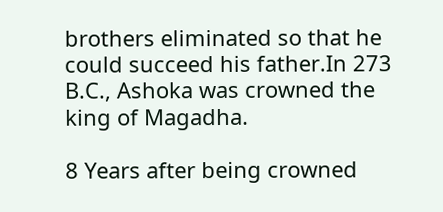brothers eliminated so that he could succeed his father.In 273 B.C., Ashoka was crowned the king of Magadha.

8 Years after being crowned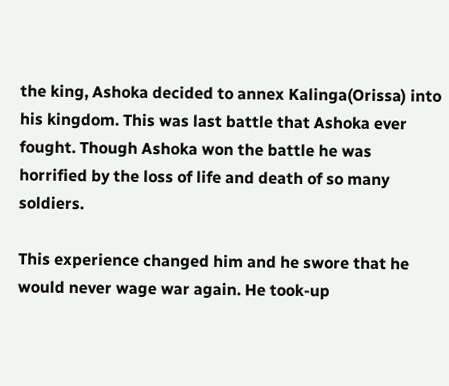the king, Ashoka decided to annex Kalinga(Orissa) into his kingdom. This was last battle that Ashoka ever fought. Though Ashoka won the battle he was horrified by the loss of life and death of so many soldiers.

This experience changed him and he swore that he would never wage war again. He took-up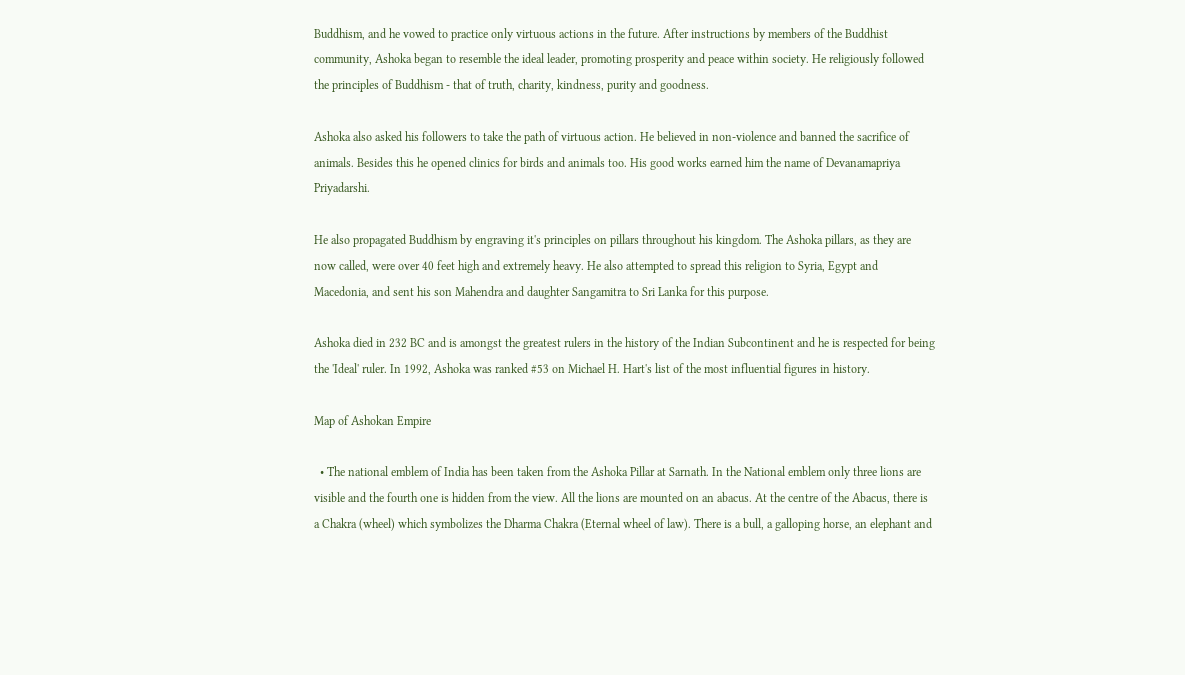Buddhism, and he vowed to practice only virtuous actions in the future. After instructions by members of the Buddhist community, Ashoka began to resemble the ideal leader, promoting prosperity and peace within society. He religiously followed the principles of Buddhism - that of truth, charity, kindness, purity and goodness.

Ashoka also asked his followers to take the path of virtuous action. He believed in non-violence and banned the sacrifice of animals. Besides this he opened clinics for birds and animals too. His good works earned him the name of Devanamapriya Priyadarshi.

He also propagated Buddhism by engraving it's principles on pillars throughout his kingdom. The Ashoka pillars, as they are now called, were over 40 feet high and extremely heavy. He also attempted to spread this religion to Syria, Egypt and Macedonia, and sent his son Mahendra and daughter Sangamitra to Sri Lanka for this purpose.

Ashoka died in 232 BC and is amongst the greatest rulers in the history of the Indian Subcontinent and he is respected for being the 'Ideal' ruler. In 1992, Ashoka was ranked #53 on Michael H. Hart's list of the most influential figures in history.

Map of Ashokan Empire

  • The national emblem of India has been taken from the Ashoka Pillar at Sarnath. In the National emblem only three lions are visible and the fourth one is hidden from the view. All the lions are mounted on an abacus. At the centre of the Abacus, there is a Chakra (wheel) which symbolizes the Dharma Chakra (Eternal wheel of law). There is a bull, a galloping horse, an elephant and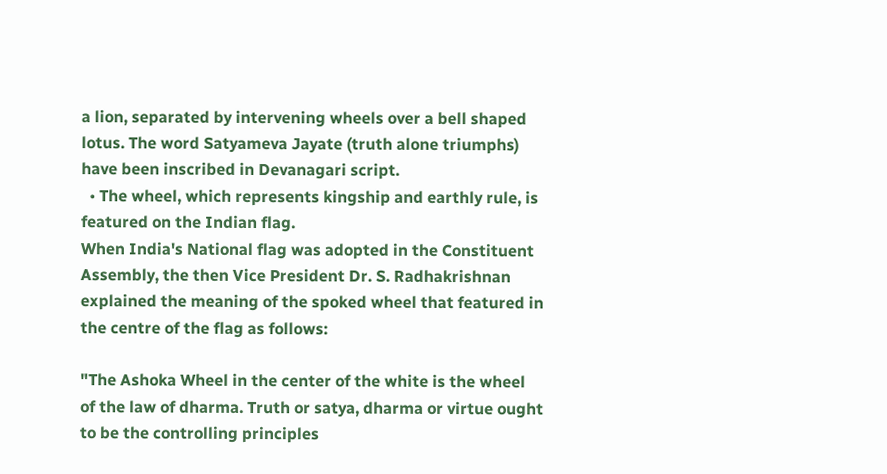a lion, separated by intervening wheels over a bell shaped lotus. The word Satyameva Jayate (truth alone triumphs) have been inscribed in Devanagari script.
  • The wheel, which represents kingship and earthly rule, is featured on the Indian flag.
When India's National flag was adopted in the Constituent Assembly, the then Vice President Dr. S. Radhakrishnan explained the meaning of the spoked wheel that featured in the centre of the flag as follows:

"The Ashoka Wheel in the center of the white is the wheel of the law of dharma. Truth or satya, dharma or virtue ought to be the controlling principles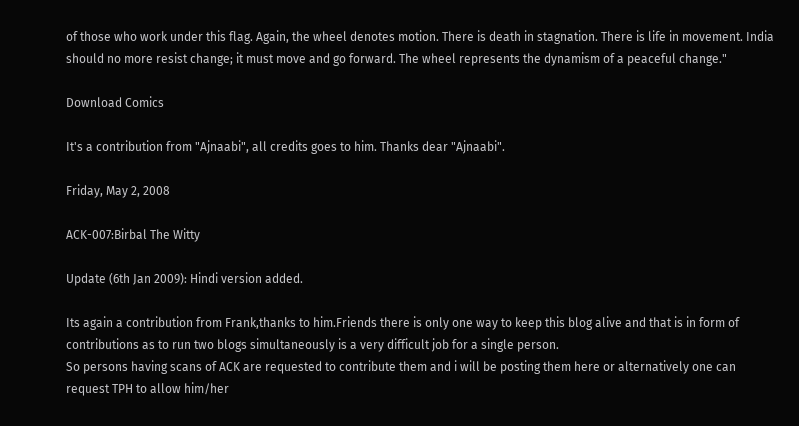of those who work under this flag. Again, the wheel denotes motion. There is death in stagnation. There is life in movement. India should no more resist change; it must move and go forward. The wheel represents the dynamism of a peaceful change."

Download Comics

It's a contribution from "Ajnaabi", all credits goes to him. Thanks dear "Ajnaabi".

Friday, May 2, 2008

ACK-007:Birbal The Witty

Update (6th Jan 2009): Hindi version added.

Its again a contribution from Frank,thanks to him.Friends there is only one way to keep this blog alive and that is in form of contributions as to run two blogs simultaneously is a very difficult job for a single person.
So persons having scans of ACK are requested to contribute them and i will be posting them here or alternatively one can request TPH to allow him/her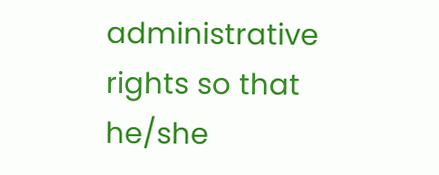administrative rights so that he/she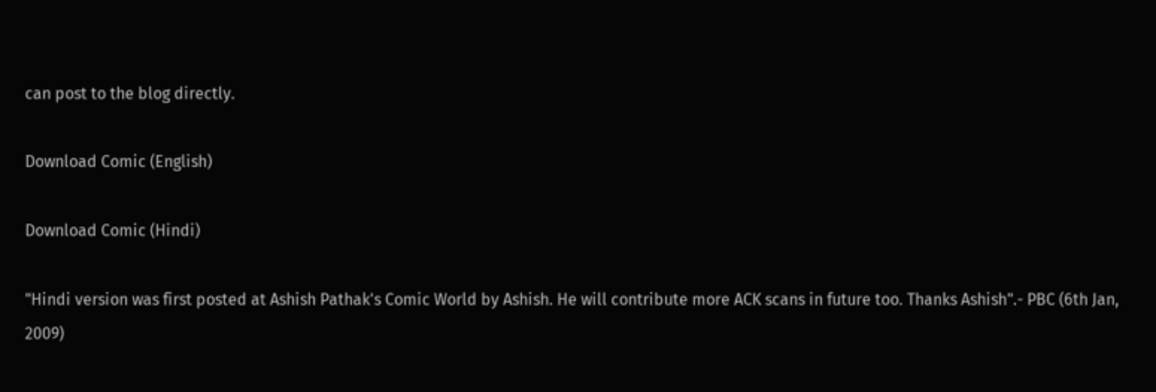can post to the blog directly.

Download Comic (English)

Download Comic (Hindi)

"Hindi version was first posted at Ashish Pathak's Comic World by Ashish. He will contribute more ACK scans in future too. Thanks Ashish".- PBC (6th Jan, 2009)